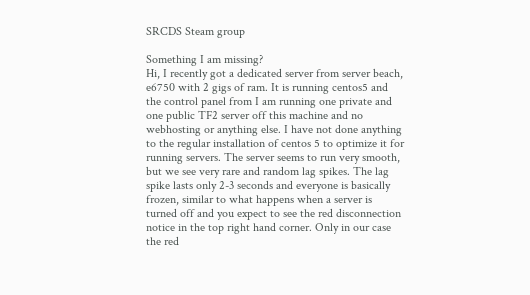SRCDS Steam group

Something I am missing?
Hi, I recently got a dedicated server from server beach, e6750 with 2 gigs of ram. It is running centos5 and the control panel from I am running one private and one public TF2 server off this machine and no webhosting or anything else. I have not done anything to the regular installation of centos 5 to optimize it for running servers. The server seems to run very smooth, but we see very rare and random lag spikes. The lag spike lasts only 2-3 seconds and everyone is basically frozen, similar to what happens when a server is turned off and you expect to see the red disconnection notice in the top right hand corner. Only in our case the red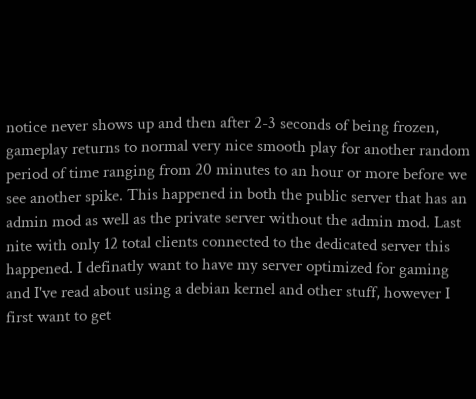notice never shows up and then after 2-3 seconds of being frozen, gameplay returns to normal very nice smooth play for another random period of time ranging from 20 minutes to an hour or more before we see another spike. This happened in both the public server that has an admin mod as well as the private server without the admin mod. Last nite with only 12 total clients connected to the dedicated server this happened. I definatly want to have my server optimized for gaming and I've read about using a debian kernel and other stuff, however I first want to get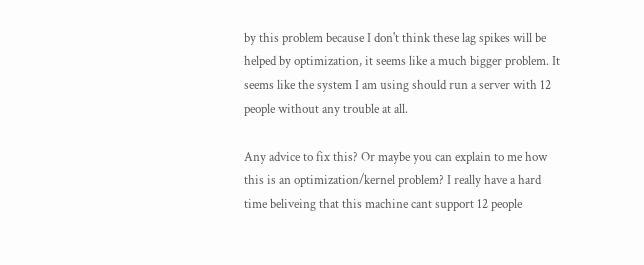by this problem because I don't think these lag spikes will be helped by optimization, it seems like a much bigger problem. It seems like the system I am using should run a server with 12 people without any trouble at all.

Any advice to fix this? Or maybe you can explain to me how this is an optimization/kernel problem? I really have a hard time beliveing that this machine cant support 12 people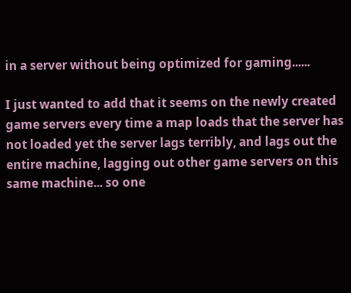in a server without being optimized for gaming......

I just wanted to add that it seems on the newly created game servers every time a map loads that the server has not loaded yet the server lags terribly, and lags out the entire machine, lagging out other game servers on this same machine... so one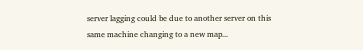server lagging could be due to another server on this same machine changing to a new map...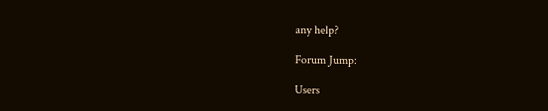any help?

Forum Jump:

Users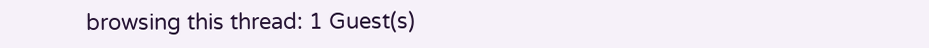browsing this thread: 1 Guest(s)